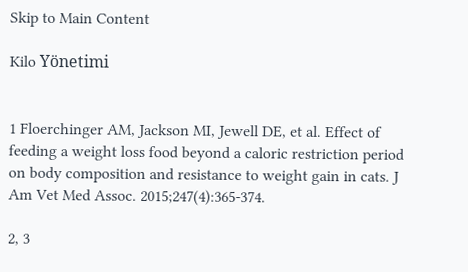Skip to Main Content

Kilo Yönetimi


1 Floerchinger AM, Jackson MI, Jewell DE, et al. Effect of feeding a weight loss food beyond a caloric restriction period on body composition and resistance to weight gain in cats. J Am Vet Med Assoc. 2015;247(4):365-374.

2, 3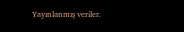Yayınlanmış veriler.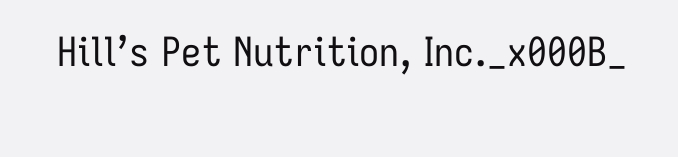Hill’s Pet Nutrition, Inc._x000B_